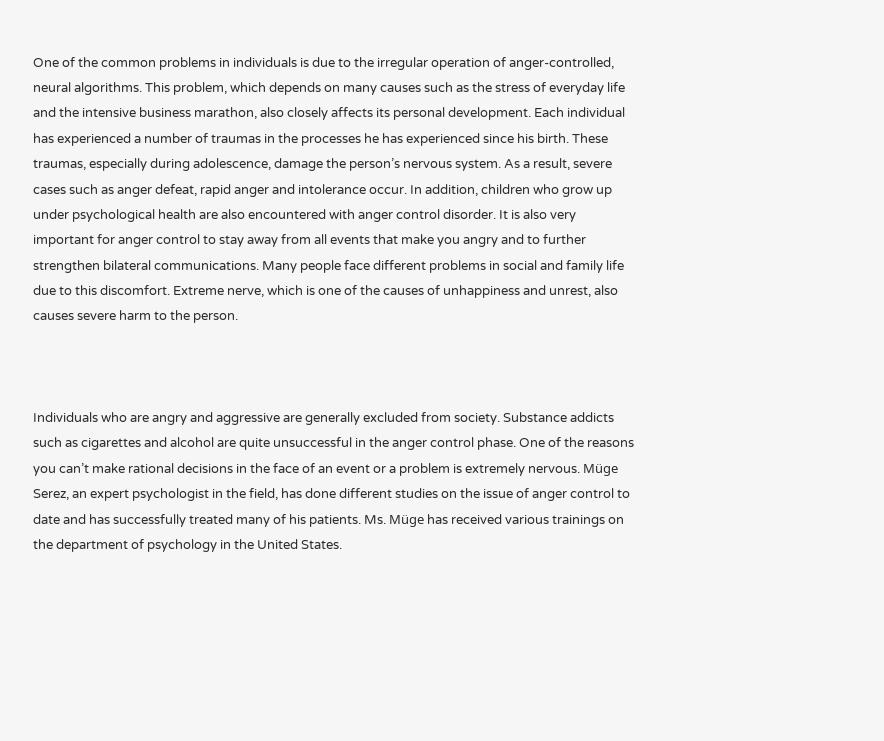One of the common problems in individuals is due to the irregular operation of anger-controlled, neural algorithms. This problem, which depends on many causes such as the stress of everyday life and the intensive business marathon, also closely affects its personal development. Each individual has experienced a number of traumas in the processes he has experienced since his birth. These traumas, especially during adolescence, damage the person’s nervous system. As a result, severe cases such as anger defeat, rapid anger and intolerance occur. In addition, children who grow up under psychological health are also encountered with anger control disorder. It is also very important for anger control to stay away from all events that make you angry and to further strengthen bilateral communications. Many people face different problems in social and family life due to this discomfort. Extreme nerve, which is one of the causes of unhappiness and unrest, also causes severe harm to the person.



Individuals who are angry and aggressive are generally excluded from society. Substance addicts such as cigarettes and alcohol are quite unsuccessful in the anger control phase. One of the reasons you can’t make rational decisions in the face of an event or a problem is extremely nervous. Müge Serez, an expert psychologist in the field, has done different studies on the issue of anger control to date and has successfully treated many of his patients. Ms. Müge has received various trainings on the department of psychology in the United States.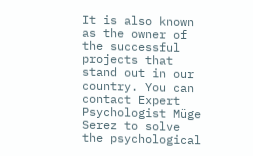It is also known as the owner of the successful projects that stand out in our country. You can contact Expert Psychologist Müge Serez to solve the psychological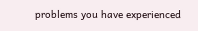problems you have experienced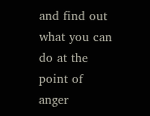and find out what you can do at the point of anger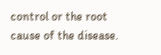control or the root cause of the disease.